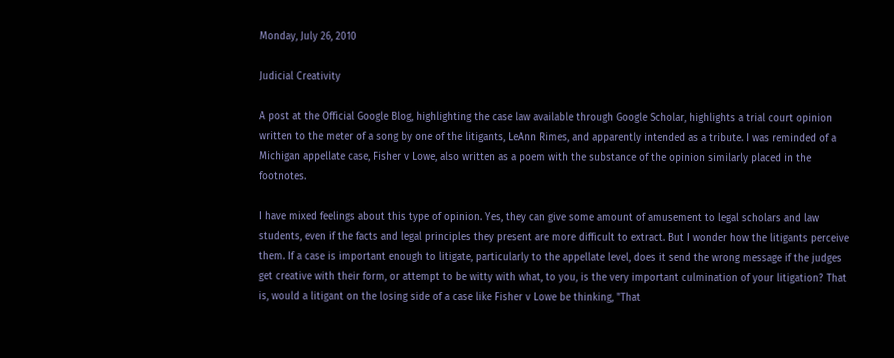Monday, July 26, 2010

Judicial Creativity

A post at the Official Google Blog, highlighting the case law available through Google Scholar, highlights a trial court opinion written to the meter of a song by one of the litigants, LeAnn Rimes, and apparently intended as a tribute. I was reminded of a Michigan appellate case, Fisher v Lowe, also written as a poem with the substance of the opinion similarly placed in the footnotes.

I have mixed feelings about this type of opinion. Yes, they can give some amount of amusement to legal scholars and law students, even if the facts and legal principles they present are more difficult to extract. But I wonder how the litigants perceive them. If a case is important enough to litigate, particularly to the appellate level, does it send the wrong message if the judges get creative with their form, or attempt to be witty with what, to you, is the very important culmination of your litigation? That is, would a litigant on the losing side of a case like Fisher v Lowe be thinking, "That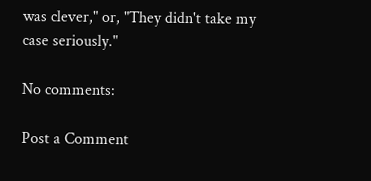was clever," or, "They didn't take my case seriously."

No comments:

Post a Comment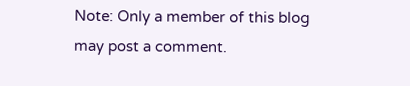Note: Only a member of this blog may post a comment.